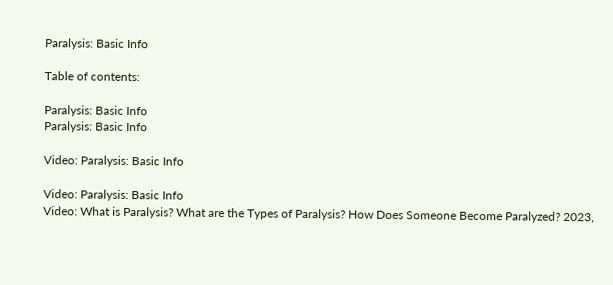Paralysis: Basic Info

Table of contents:

Paralysis: Basic Info
Paralysis: Basic Info

Video: Paralysis: Basic Info

Video: Paralysis: Basic Info
Video: What is Paralysis? What are the Types of Paralysis? How Does Someone Become Paralyzed? 2023,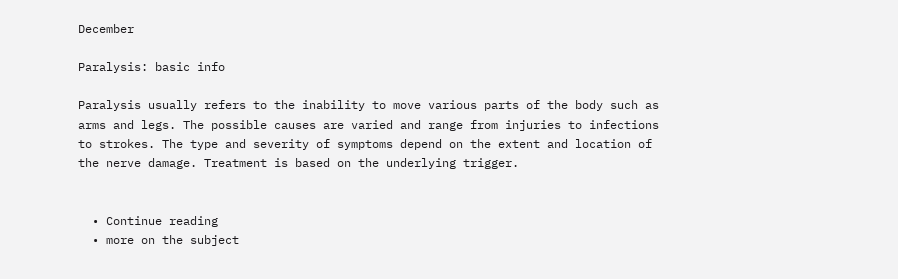December

Paralysis: basic info

Paralysis usually refers to the inability to move various parts of the body such as arms and legs. The possible causes are varied and range from injuries to infections to strokes. The type and severity of symptoms depend on the extent and location of the nerve damage. Treatment is based on the underlying trigger.


  • Continue reading
  • more on the subject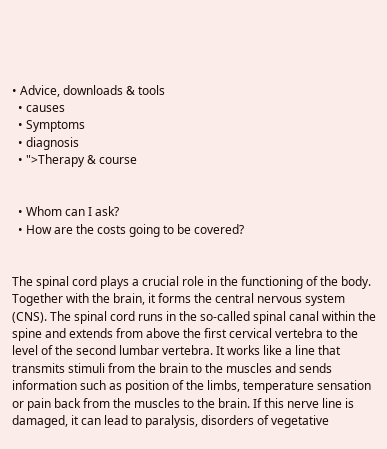• Advice, downloads & tools
  • causes
  • Symptoms
  • diagnosis
  • ">Therapy & course


  • Whom can I ask?
  • How are the costs going to be covered?


The spinal cord plays a crucial role in the functioning of the body. Together with the brain, it forms the central nervous system (CNS). The spinal cord runs in the so-called spinal canal within the spine and extends from above the first cervical vertebra to the level of the second lumbar vertebra. It works like a line that transmits stimuli from the brain to the muscles and sends information such as position of the limbs, temperature sensation or pain back from the muscles to the brain. If this nerve line is damaged, it can lead to paralysis, disorders of vegetative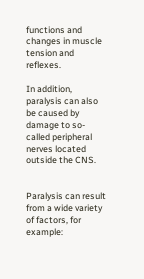functions and changes in muscle tension and reflexes.

In addition, paralysis can also be caused by damage to so-called peripheral nerves located outside the CNS.


Paralysis can result from a wide variety of factors, for example: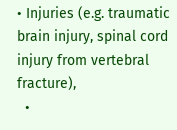• Injuries (e.g. traumatic brain injury, spinal cord injury from vertebral fracture),
  •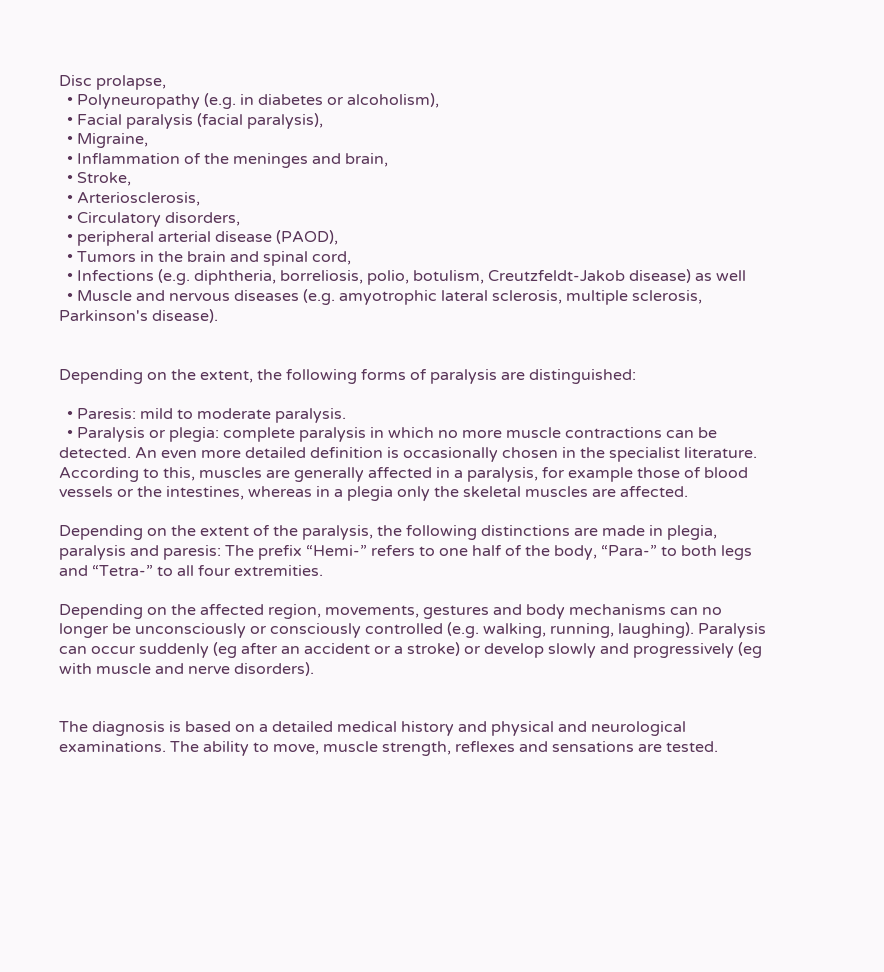Disc prolapse,
  • Polyneuropathy (e.g. in diabetes or alcoholism),
  • Facial paralysis (facial paralysis),
  • Migraine,
  • Inflammation of the meninges and brain,
  • Stroke,
  • Arteriosclerosis,
  • Circulatory disorders,
  • peripheral arterial disease (PAOD),
  • Tumors in the brain and spinal cord,
  • Infections (e.g. diphtheria, borreliosis, polio, botulism, Creutzfeldt-Jakob disease) as well
  • Muscle and nervous diseases (e.g. amyotrophic lateral sclerosis, multiple sclerosis, Parkinson's disease).


Depending on the extent, the following forms of paralysis are distinguished:

  • Paresis: mild to moderate paralysis.
  • Paralysis or plegia: complete paralysis in which no more muscle contractions can be detected. An even more detailed definition is occasionally chosen in the specialist literature. According to this, muscles are generally affected in a paralysis, for example those of blood vessels or the intestines, whereas in a plegia only the skeletal muscles are affected.

Depending on the extent of the paralysis, the following distinctions are made in plegia, paralysis and paresis: The prefix “Hemi-” refers to one half of the body, “Para-” to both legs and “Tetra-” to all four extremities.

Depending on the affected region, movements, gestures and body mechanisms can no longer be unconsciously or consciously controlled (e.g. walking, running, laughing). Paralysis can occur suddenly (eg after an accident or a stroke) or develop slowly and progressively (eg with muscle and nerve disorders).


The diagnosis is based on a detailed medical history and physical and neurological examinations. The ability to move, muscle strength, reflexes and sensations are tested.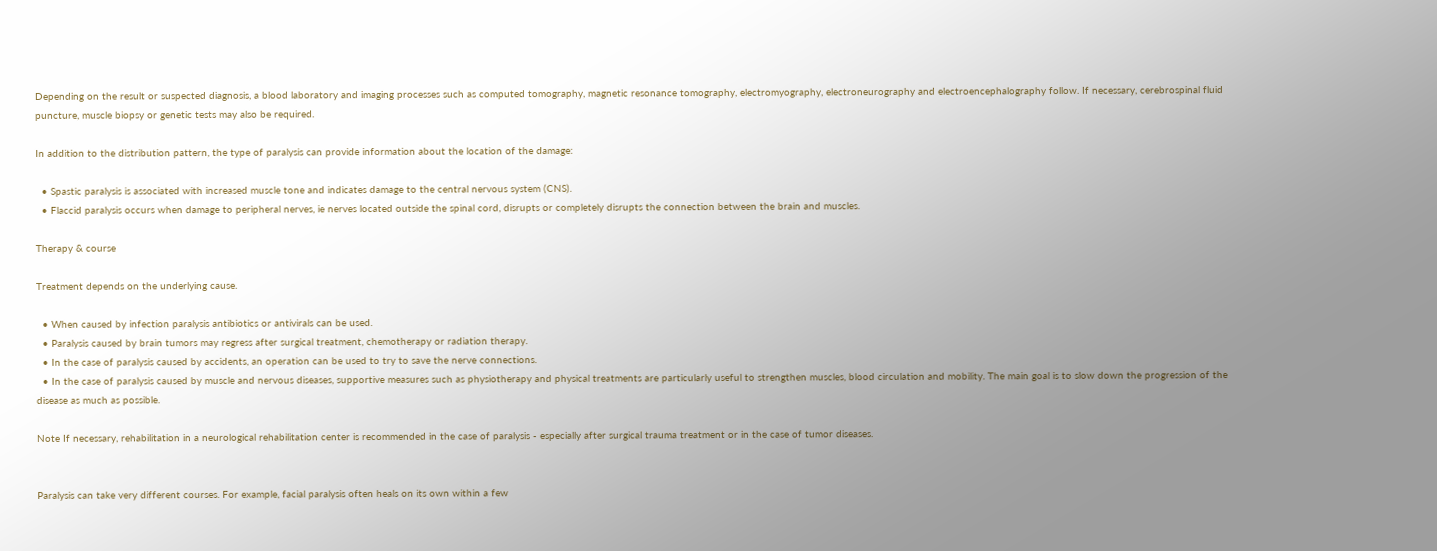Depending on the result or suspected diagnosis, a blood laboratory and imaging processes such as computed tomography, magnetic resonance tomography, electromyography, electroneurography and electroencephalography follow. If necessary, cerebrospinal fluid puncture, muscle biopsy or genetic tests may also be required.

In addition to the distribution pattern, the type of paralysis can provide information about the location of the damage:

  • Spastic paralysis is associated with increased muscle tone and indicates damage to the central nervous system (CNS).
  • Flaccid paralysis occurs when damage to peripheral nerves, ie nerves located outside the spinal cord, disrupts or completely disrupts the connection between the brain and muscles.

Therapy & course

Treatment depends on the underlying cause.

  • When caused by infection paralysis antibiotics or antivirals can be used.
  • Paralysis caused by brain tumors may regress after surgical treatment, chemotherapy or radiation therapy.
  • In the case of paralysis caused by accidents, an operation can be used to try to save the nerve connections.
  • In the case of paralysis caused by muscle and nervous diseases, supportive measures such as physiotherapy and physical treatments are particularly useful to strengthen muscles, blood circulation and mobility. The main goal is to slow down the progression of the disease as much as possible.

Note If necessary, rehabilitation in a neurological rehabilitation center is recommended in the case of paralysis - especially after surgical trauma treatment or in the case of tumor diseases.


Paralysis can take very different courses. For example, facial paralysis often heals on its own within a few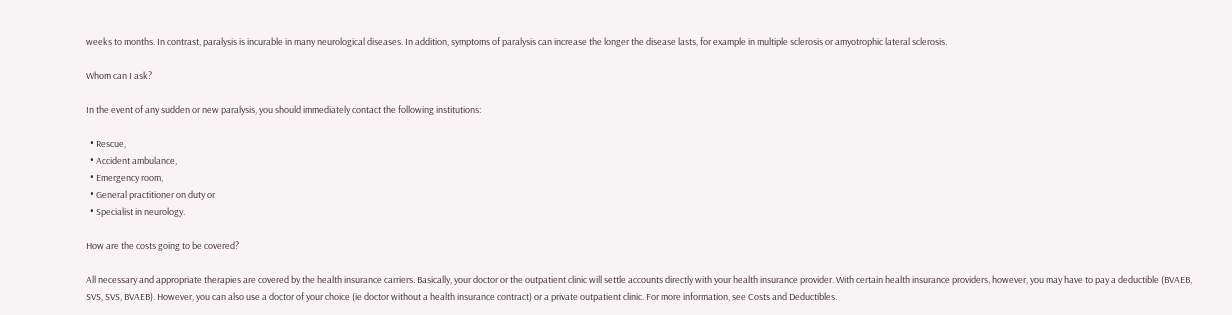weeks to months. In contrast, paralysis is incurable in many neurological diseases. In addition, symptoms of paralysis can increase the longer the disease lasts, for example in multiple sclerosis or amyotrophic lateral sclerosis.

Whom can I ask?

In the event of any sudden or new paralysis, you should immediately contact the following institutions:

  • Rescue,
  • Accident ambulance,
  • Emergency room,
  • General practitioner on duty or
  • Specialist in neurology.

How are the costs going to be covered?

All necessary and appropriate therapies are covered by the health insurance carriers. Basically, your doctor or the outpatient clinic will settle accounts directly with your health insurance provider. With certain health insurance providers, however, you may have to pay a deductible (BVAEB, SVS, SVS, BVAEB). However, you can also use a doctor of your choice (ie doctor without a health insurance contract) or a private outpatient clinic. For more information, see Costs and Deductibles.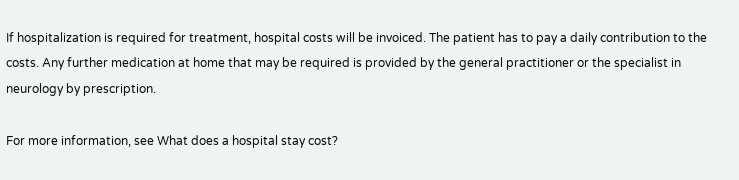If hospitalization is required for treatment, hospital costs will be invoiced. The patient has to pay a daily contribution to the costs. Any further medication at home that may be required is provided by the general practitioner or the specialist in neurology by prescription.

For more information, see What does a hospital stay cost?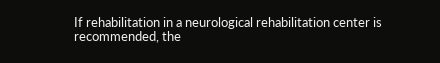If rehabilitation in a neurological rehabilitation center is recommended, the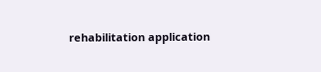rehabilitation application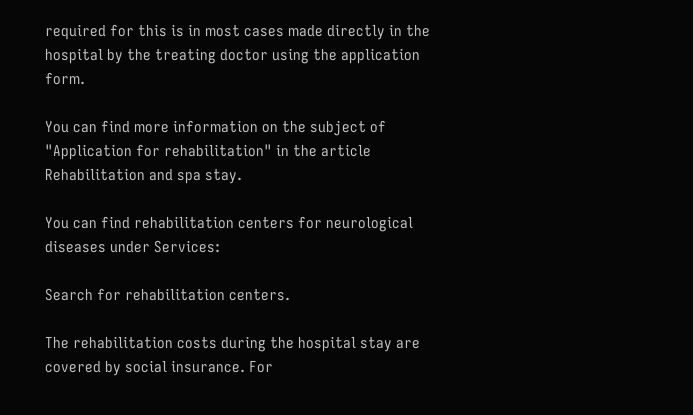required for this is in most cases made directly in the hospital by the treating doctor using the application form.

You can find more information on the subject of "Application for rehabilitation" in the article Rehabilitation and spa stay.

You can find rehabilitation centers for neurological diseases under Services:

Search for rehabilitation centers.

The rehabilitation costs during the hospital stay are covered by social insurance. For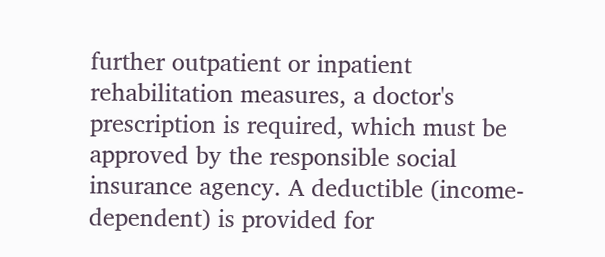further outpatient or inpatient rehabilitation measures, a doctor's prescription is required, which must be approved by the responsible social insurance agency. A deductible (income-dependent) is provided for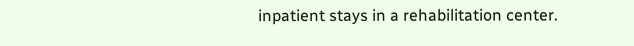inpatient stays in a rehabilitation center.